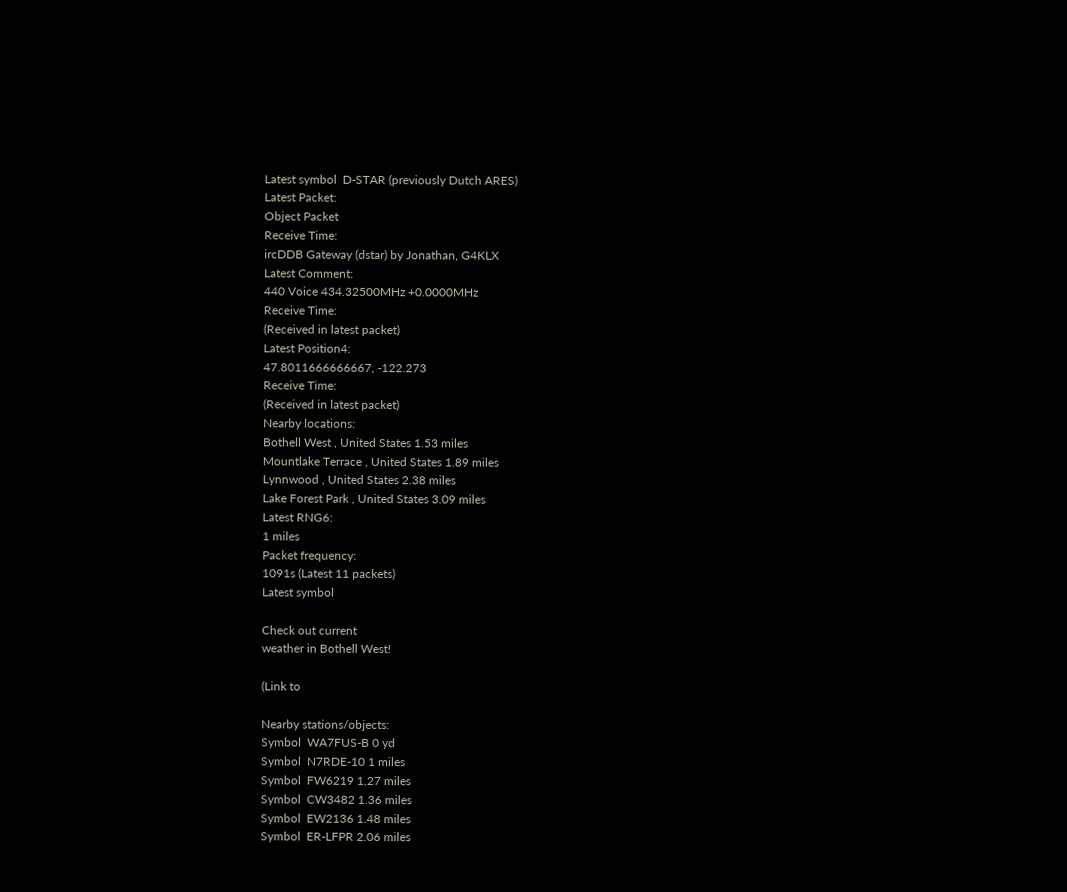Latest symbol  D-STAR (previously Dutch ARES)
Latest Packet:
Object Packet
Receive Time:
ircDDB Gateway (dstar) by Jonathan, G4KLX
Latest Comment:
440 Voice 434.32500MHz +0.0000MHz
Receive Time:
(Received in latest packet)
Latest Position4:
47.8011666666667, -122.273
Receive Time:
(Received in latest packet)
Nearby locations:
Bothell West , United States 1.53 miles
Mountlake Terrace , United States 1.89 miles
Lynnwood , United States 2.38 miles
Lake Forest Park , United States 3.09 miles
Latest RNG6:
1 miles
Packet frequency:
1091s (Latest 11 packets)
Latest symbol

Check out current
weather in Bothell West!

(Link to

Nearby stations/objects:
Symbol  WA7FUS-B 0 yd
Symbol  N7RDE-10 1 miles
Symbol  FW6219 1.27 miles
Symbol  CW3482 1.36 miles
Symbol  EW2136 1.48 miles
Symbol  ER-LFPR 2.06 miles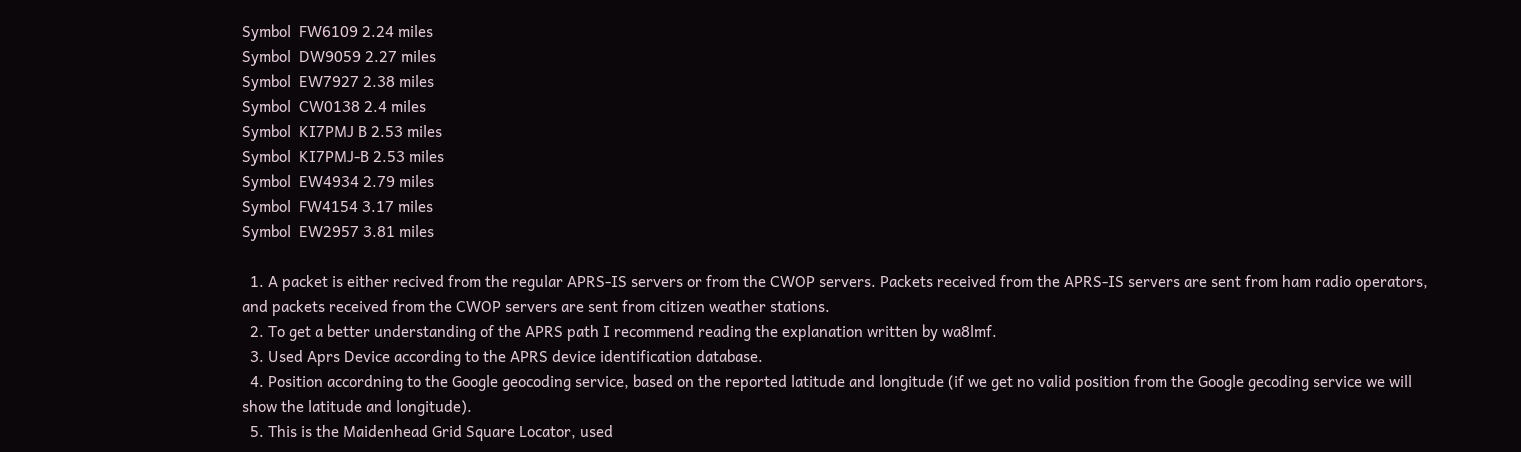Symbol  FW6109 2.24 miles
Symbol  DW9059 2.27 miles
Symbol  EW7927 2.38 miles
Symbol  CW0138 2.4 miles
Symbol  KI7PMJ B 2.53 miles
Symbol  KI7PMJ-B 2.53 miles
Symbol  EW4934 2.79 miles
Symbol  FW4154 3.17 miles
Symbol  EW2957 3.81 miles

  1. A packet is either recived from the regular APRS-IS servers or from the CWOP servers. Packets received from the APRS-IS servers are sent from ham radio operators, and packets received from the CWOP servers are sent from citizen weather stations.
  2. To get a better understanding of the APRS path I recommend reading the explanation written by wa8lmf.
  3. Used Aprs Device according to the APRS device identification database.
  4. Position accordning to the Google geocoding service, based on the reported latitude and longitude (if we get no valid position from the Google gecoding service we will show the latitude and longitude).
  5. This is the Maidenhead Grid Square Locator, used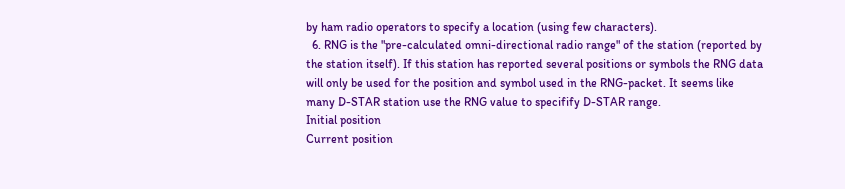by ham radio operators to specify a location (using few characters).
  6. RNG is the "pre-calculated omni-directional radio range" of the station (reported by the station itself). If this station has reported several positions or symbols the RNG data will only be used for the position and symbol used in the RNG-packet. It seems like many D-STAR station use the RNG value to specifify D-STAR range.
Initial position
Current position